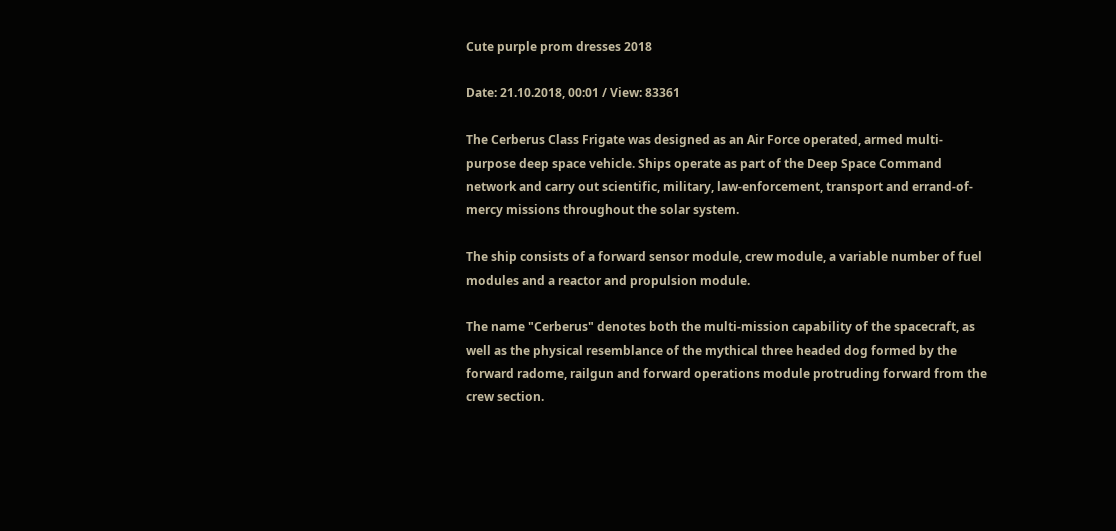Cute purple prom dresses 2018

Date: 21.10.2018, 00:01 / View: 83361

The Cerberus Class Frigate was designed as an Air Force operated, armed multi- purpose deep space vehicle. Ships operate as part of the Deep Space Command network and carry out scientific, military, law-enforcement, transport and errand-of-mercy missions throughout the solar system.

The ship consists of a forward sensor module, crew module, a variable number of fuel modules and a reactor and propulsion module.

The name "Cerberus" denotes both the multi-mission capability of the spacecraft, as well as the physical resemblance of the mythical three headed dog formed by the forward radome, railgun and forward operations module protruding forward from the crew section.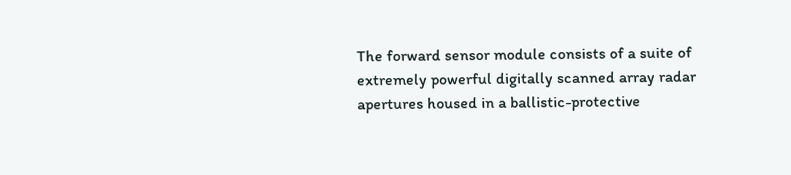The forward sensor module consists of a suite of extremely powerful digitally scanned array radar apertures housed in a ballistic-protective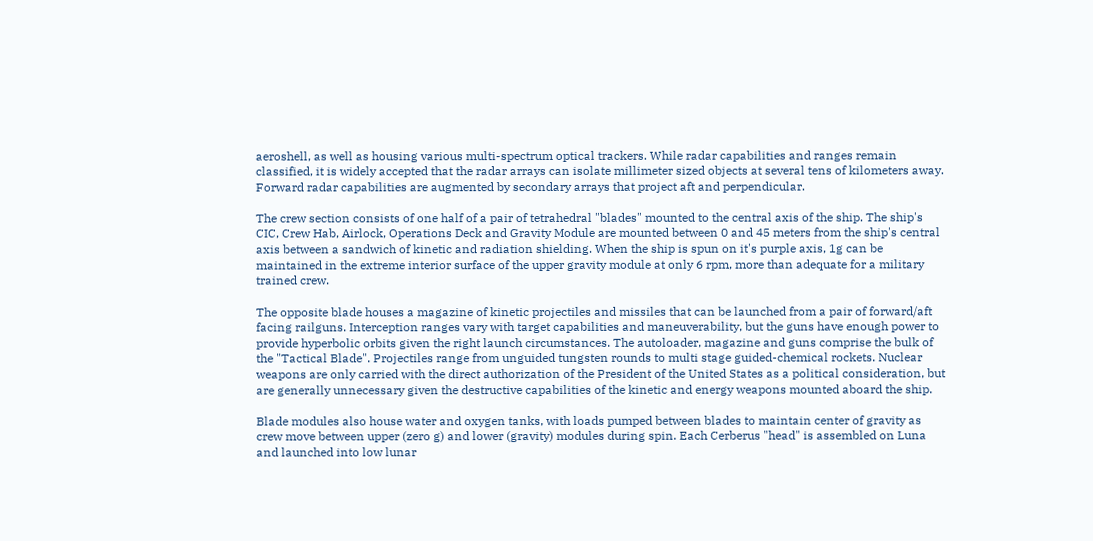aeroshell, as well as housing various multi-spectrum optical trackers. While radar capabilities and ranges remain classified, it is widely accepted that the radar arrays can isolate millimeter sized objects at several tens of kilometers away. Forward radar capabilities are augmented by secondary arrays that project aft and perpendicular.

The crew section consists of one half of a pair of tetrahedral "blades" mounted to the central axis of the ship. The ship's CIC, Crew Hab, Airlock, Operations Deck and Gravity Module are mounted between 0 and 45 meters from the ship's central axis between a sandwich of kinetic and radiation shielding. When the ship is spun on it's purple axis, 1g can be maintained in the extreme interior surface of the upper gravity module at only 6 rpm, more than adequate for a military trained crew.

The opposite blade houses a magazine of kinetic projectiles and missiles that can be launched from a pair of forward/aft facing railguns. Interception ranges vary with target capabilities and maneuverability, but the guns have enough power to provide hyperbolic orbits given the right launch circumstances. The autoloader, magazine and guns comprise the bulk of the "Tactical Blade". Projectiles range from unguided tungsten rounds to multi stage guided-chemical rockets. Nuclear weapons are only carried with the direct authorization of the President of the United States as a political consideration, but are generally unnecessary given the destructive capabilities of the kinetic and energy weapons mounted aboard the ship.

Blade modules also house water and oxygen tanks, with loads pumped between blades to maintain center of gravity as crew move between upper (zero g) and lower (gravity) modules during spin. Each Cerberus "head" is assembled on Luna and launched into low lunar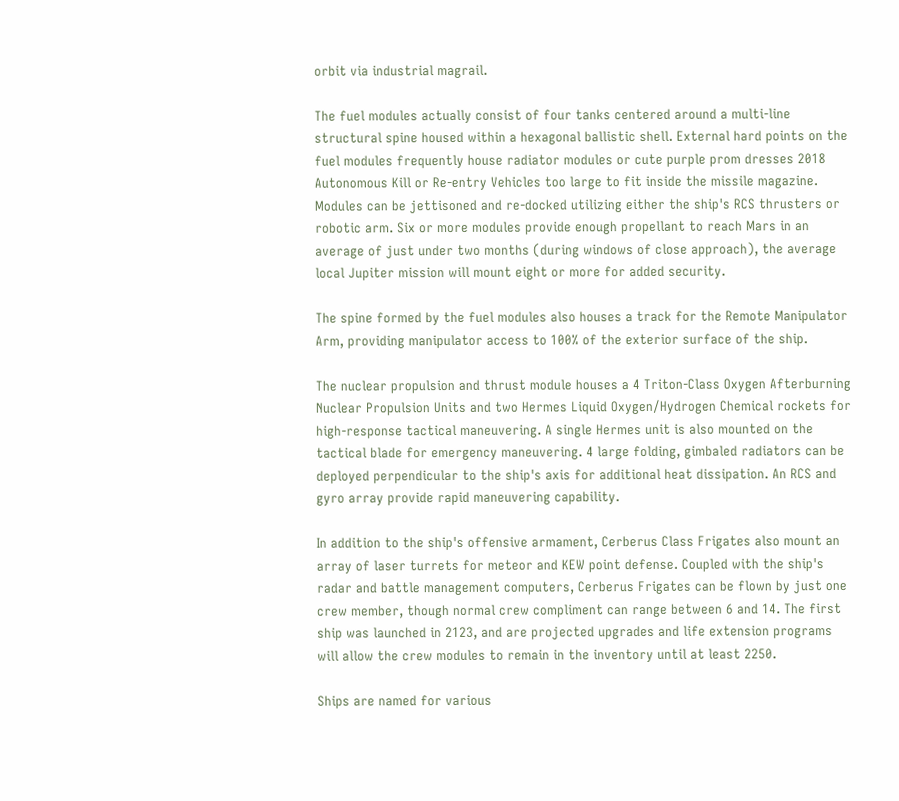orbit via industrial magrail.

The fuel modules actually consist of four tanks centered around a multi-line structural spine housed within a hexagonal ballistic shell. External hard points on the fuel modules frequently house radiator modules or cute purple prom dresses 2018 Autonomous Kill or Re-entry Vehicles too large to fit inside the missile magazine. Modules can be jettisoned and re-docked utilizing either the ship's RCS thrusters or robotic arm. Six or more modules provide enough propellant to reach Mars in an average of just under two months (during windows of close approach), the average local Jupiter mission will mount eight or more for added security.

The spine formed by the fuel modules also houses a track for the Remote Manipulator Arm, providing manipulator access to 100% of the exterior surface of the ship.

The nuclear propulsion and thrust module houses a 4 Triton-Class Oxygen Afterburning Nuclear Propulsion Units and two Hermes Liquid Oxygen/Hydrogen Chemical rockets for high-response tactical maneuvering. A single Hermes unit is also mounted on the tactical blade for emergency maneuvering. 4 large folding, gimbaled radiators can be deployed perpendicular to the ship's axis for additional heat dissipation. An RCS and gyro array provide rapid maneuvering capability.

In addition to the ship's offensive armament, Cerberus Class Frigates also mount an array of laser turrets for meteor and KEW point defense. Coupled with the ship's radar and battle management computers, Cerberus Frigates can be flown by just one crew member, though normal crew compliment can range between 6 and 14. The first ship was launched in 2123, and are projected upgrades and life extension programs will allow the crew modules to remain in the inventory until at least 2250.

Ships are named for various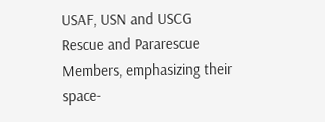USAF, USN and USCG Rescue and Pararescue Members, emphasizing their space-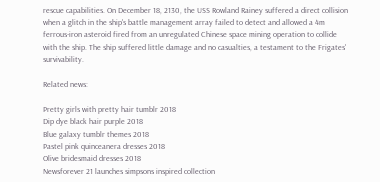rescue capabilities. On December 18, 2130, the USS Rowland Rainey suffered a direct collision when a glitch in the ship's battle management array failed to detect and allowed a 4m ferrous-iron asteroid fired from an unregulated Chinese space mining operation to collide with the ship. The ship suffered little damage and no casualties, a testament to the Frigates' survivability.

Related news:

Pretty girls with pretty hair tumblr 2018
Dip dye black hair purple 2018
Blue galaxy tumblr themes 2018
Pastel pink quinceanera dresses 2018
Olive bridesmaid dresses 2018
Newsforever 21 launches simpsons inspired collection